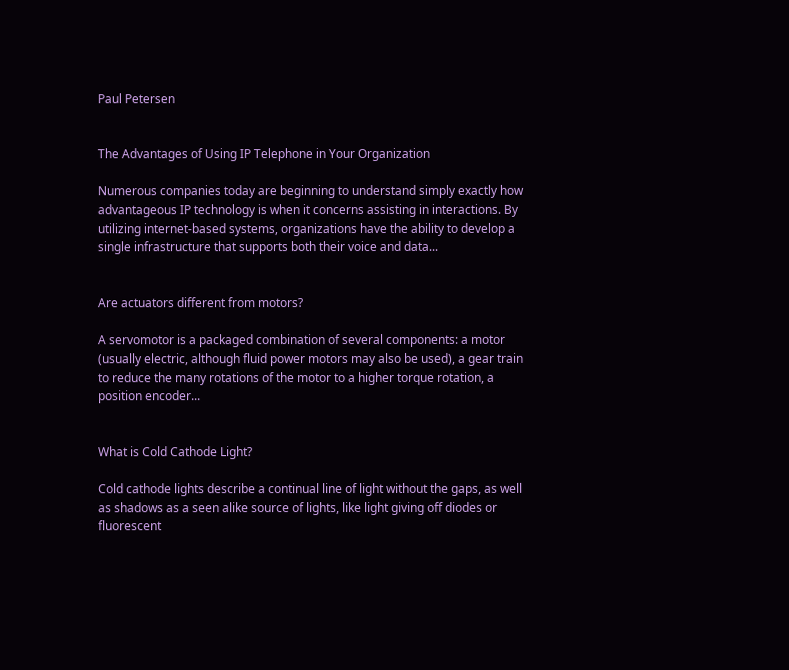Paul Petersen


The Advantages of Using IP Telephone in Your Organization

Numerous companies today are beginning to understand simply exactly how advantageous IP technology is when it concerns assisting in interactions. By utilizing internet-based systems, organizations have the ability to develop a single infrastructure that supports both their voice and data...


Are actuators different from motors?

A servomotor is a packaged combination of several components: a motor (usually electric, although fluid power motors may also be used), a gear train to reduce the many rotations of the motor to a higher torque rotation, a position encoder...


What is Cold Cathode Light?

Cold cathode lights describe a continual line of light without the gaps, as well as shadows as a seen alike source of lights, like light giving off diodes or fluorescent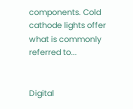components. Cold cathode lights offer what is commonly referred to...


Digital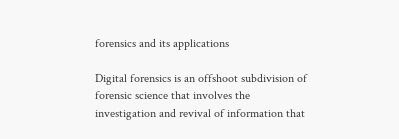forensics and its applications

Digital forensics is an offshoot subdivision of forensic science that involves the investigation and revival of information that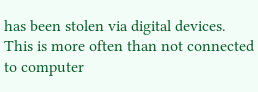has been stolen via digital devices. This is more often than not connected to computer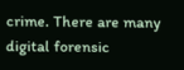crime. There are many digital forensic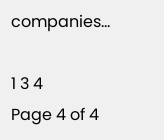companies...

1 3 4
Page 4 of 4